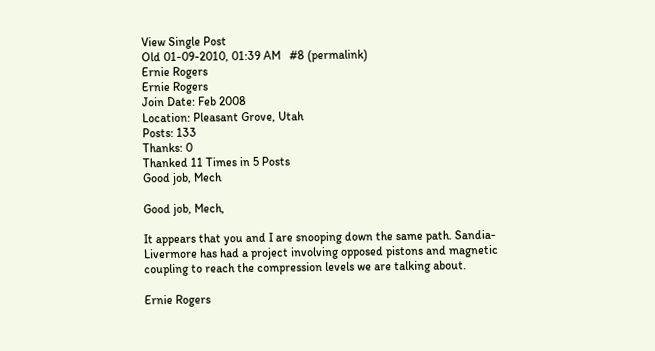View Single Post
Old 01-09-2010, 01:39 AM   #8 (permalink)
Ernie Rogers
Ernie Rogers
Join Date: Feb 2008
Location: Pleasant Grove, Utah
Posts: 133
Thanks: 0
Thanked 11 Times in 5 Posts
Good job, Mech

Good job, Mech,

It appears that you and I are snooping down the same path. Sandia-Livermore has had a project involving opposed pistons and magnetic coupling to reach the compression levels we are talking about.

Ernie Rogers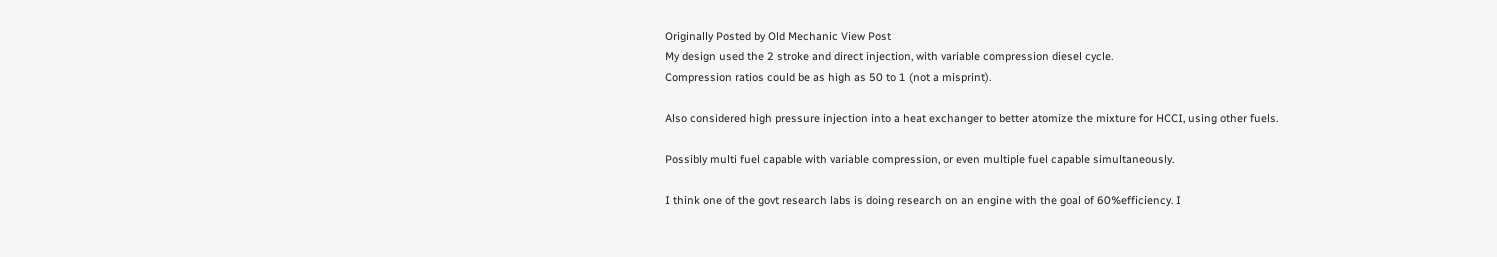Originally Posted by Old Mechanic View Post
My design used the 2 stroke and direct injection, with variable compression diesel cycle.
Compression ratios could be as high as 50 to 1 (not a misprint).

Also considered high pressure injection into a heat exchanger to better atomize the mixture for HCCI, using other fuels.

Possibly multi fuel capable with variable compression, or even multiple fuel capable simultaneously.

I think one of the govt research labs is doing research on an engine with the goal of 60%efficiency. I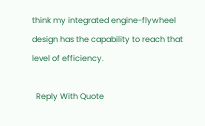think my integrated engine-flywheel design has the capability to reach that level of efficiency.

  Reply With Quote